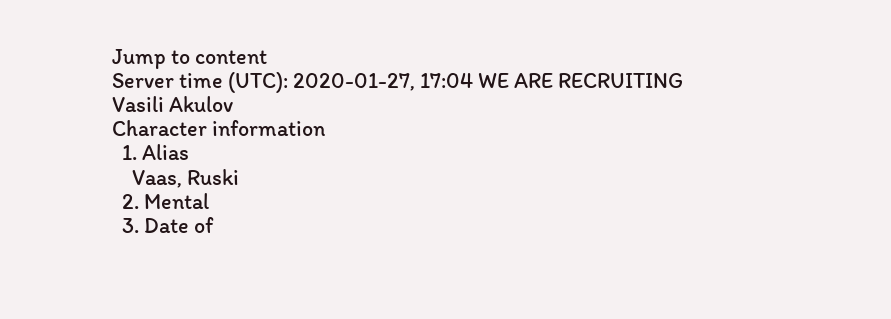Jump to content
Server time (UTC): 2020-01-27, 17:04 WE ARE RECRUITING
Vasili Akulov
Character information
  1. Alias
    Vaas, Ruski
  2. Mental
  3. Date of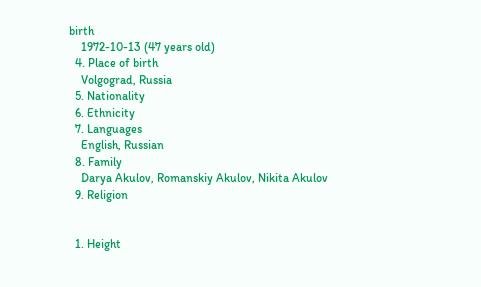birth
    1972-10-13 (47 years old)
  4. Place of birth
    Volgograd, Russia
  5. Nationality
  6. Ethnicity
  7. Languages
    English, Russian
  8. Family
    Darya Akulov, Romanskiy Akulov, Nikita Akulov
  9. Religion


  1. Height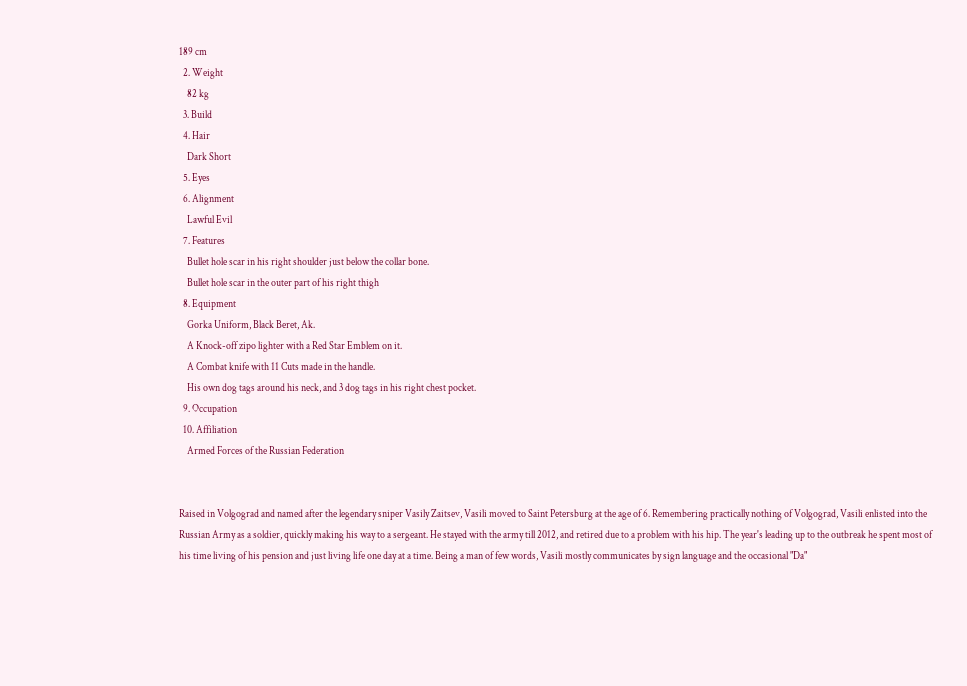189 cm
  2. Weight
    82 kg
  3. Build
  4. Hair
    Dark Short
  5. Eyes
  6. Alignment
    Lawful Evil
  7. Features
    Bullet hole scar in his right shoulder just below the collar bone.
    Bullet hole scar in the outer part of his right thigh
  8. Equipment
    Gorka Uniform, Black Beret, Ak.
    A Knock-off zipo lighter with a Red Star Emblem on it.
    A Combat knife with 11 Cuts made in the handle.
    His own dog tags around his neck, and 3 dog tags in his right chest pocket.
  9. Occupation
  10. Affiliation
    Armed Forces of the Russian Federation


Raised in Volgograd and named after the legendary sniper Vasily Zaitsev, Vasili moved to Saint Petersburg at the age of 6. Remembering practically nothing of Volgograd, Vasili enlisted into the Russian Army as a soldier, quickly making his way to a sergeant. He stayed with the army till 2012, and retired due to a problem with his hip. The year's leading up to the outbreak he spent most of his time living of his pension and just living life one day at a time. Being a man of few words, Vasili mostly communicates by sign language and the occasional "Da"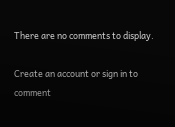There are no comments to display.

Create an account or sign in to comment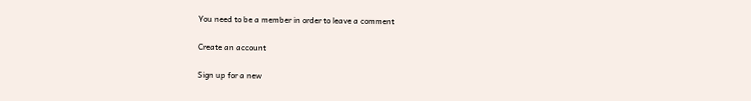You need to be a member in order to leave a comment

Create an account

Sign up for a new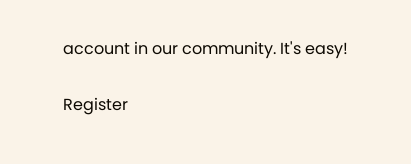account in our community. It's easy!

Register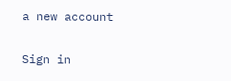a new account

Sign in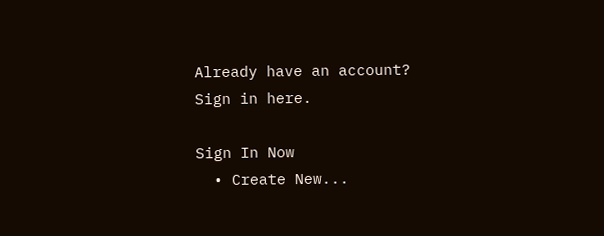Already have an account? Sign in here.

Sign In Now
  • Create New...